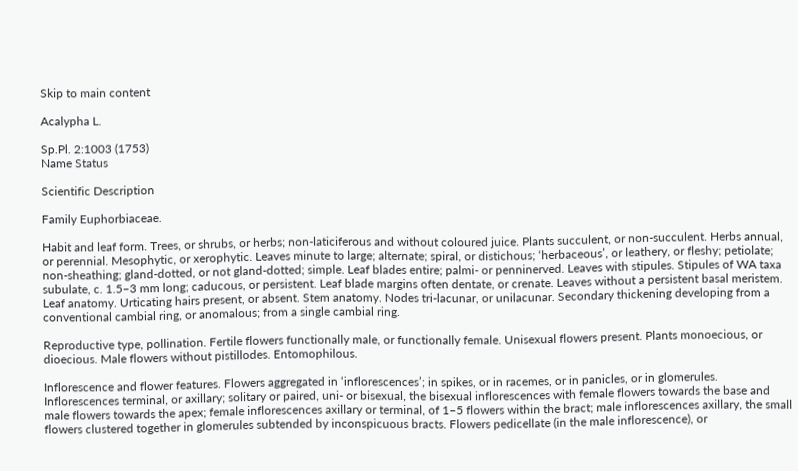Skip to main content

Acalypha L.

Sp.Pl. 2:1003 (1753)
Name Status

Scientific Description

Family Euphorbiaceae.

Habit and leaf form. Trees, or shrubs, or herbs; non-laticiferous and without coloured juice. Plants succulent, or non-succulent. Herbs annual, or perennial. Mesophytic, or xerophytic. Leaves minute to large; alternate; spiral, or distichous; ‘herbaceous’, or leathery, or fleshy; petiolate; non-sheathing; gland-dotted, or not gland-dotted; simple. Leaf blades entire; palmi- or penninerved. Leaves with stipules. Stipules of WA taxa subulate, c. 1.5–3 mm long; caducous, or persistent. Leaf blade margins often dentate, or crenate. Leaves without a persistent basal meristem. Leaf anatomy. Urticating hairs present, or absent. Stem anatomy. Nodes tri-lacunar, or unilacunar. Secondary thickening developing from a conventional cambial ring, or anomalous; from a single cambial ring.

Reproductive type, pollination. Fertile flowers functionally male, or functionally female. Unisexual flowers present. Plants monoecious, or dioecious. Male flowers without pistillodes. Entomophilous.

Inflorescence and flower features. Flowers aggregated in ‘inflorescences’; in spikes, or in racemes, or in panicles, or in glomerules. Inflorescences terminal, or axillary; solitary or paired, uni- or bisexual, the bisexual inflorescences with female flowers towards the base and male flowers towards the apex; female inflorescences axillary or terminal, of 1–5 flowers within the bract; male inflorescences axillary, the small flowers clustered together in glomerules subtended by inconspicuous bracts. Flowers pedicellate (in the male inflorescence), or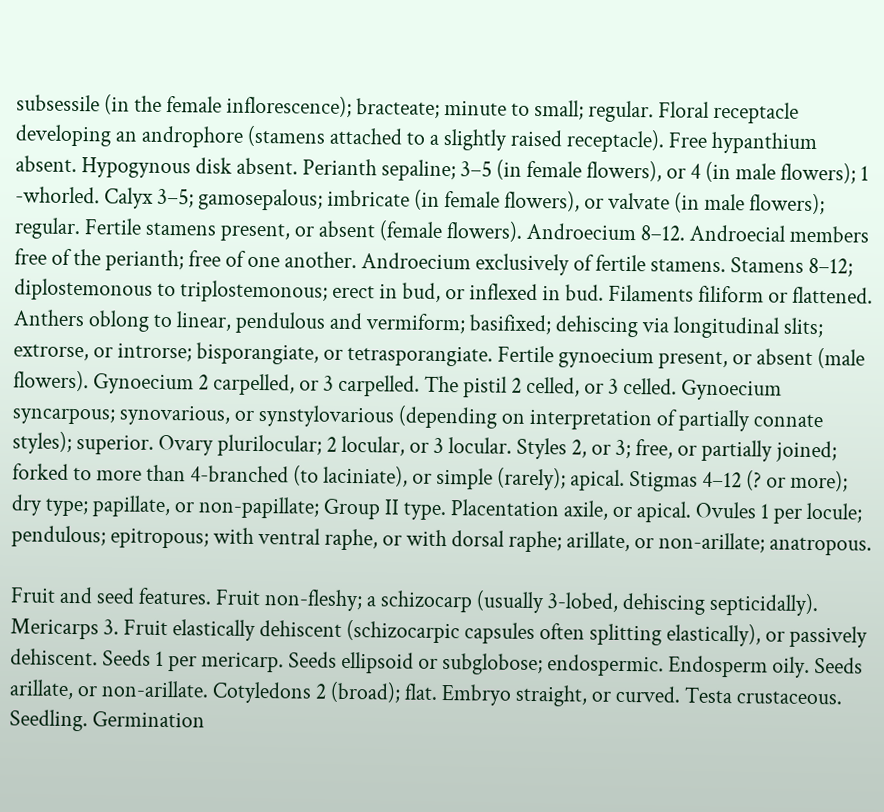subsessile (in the female inflorescence); bracteate; minute to small; regular. Floral receptacle developing an androphore (stamens attached to a slightly raised receptacle). Free hypanthium absent. Hypogynous disk absent. Perianth sepaline; 3–5 (in female flowers), or 4 (in male flowers); 1 -whorled. Calyx 3–5; gamosepalous; imbricate (in female flowers), or valvate (in male flowers); regular. Fertile stamens present, or absent (female flowers). Androecium 8–12. Androecial members free of the perianth; free of one another. Androecium exclusively of fertile stamens. Stamens 8–12; diplostemonous to triplostemonous; erect in bud, or inflexed in bud. Filaments filiform or flattened. Anthers oblong to linear, pendulous and vermiform; basifixed; dehiscing via longitudinal slits; extrorse, or introrse; bisporangiate, or tetrasporangiate. Fertile gynoecium present, or absent (male flowers). Gynoecium 2 carpelled, or 3 carpelled. The pistil 2 celled, or 3 celled. Gynoecium syncarpous; synovarious, or synstylovarious (depending on interpretation of partially connate styles); superior. Ovary plurilocular; 2 locular, or 3 locular. Styles 2, or 3; free, or partially joined; forked to more than 4-branched (to laciniate), or simple (rarely); apical. Stigmas 4–12 (? or more); dry type; papillate, or non-papillate; Group II type. Placentation axile, or apical. Ovules 1 per locule; pendulous; epitropous; with ventral raphe, or with dorsal raphe; arillate, or non-arillate; anatropous.

Fruit and seed features. Fruit non-fleshy; a schizocarp (usually 3-lobed, dehiscing septicidally). Mericarps 3. Fruit elastically dehiscent (schizocarpic capsules often splitting elastically), or passively dehiscent. Seeds 1 per mericarp. Seeds ellipsoid or subglobose; endospermic. Endosperm oily. Seeds arillate, or non-arillate. Cotyledons 2 (broad); flat. Embryo straight, or curved. Testa crustaceous. Seedling. Germination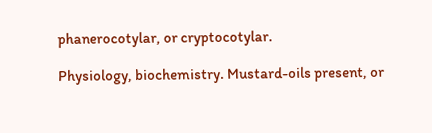phanerocotylar, or cryptocotylar.

Physiology, biochemistry. Mustard-oils present, or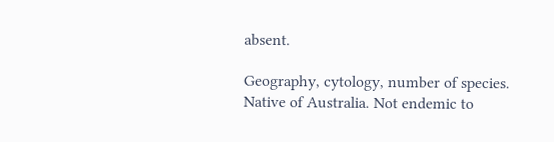absent.

Geography, cytology, number of species. Native of Australia. Not endemic to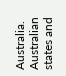Australia. Australian states and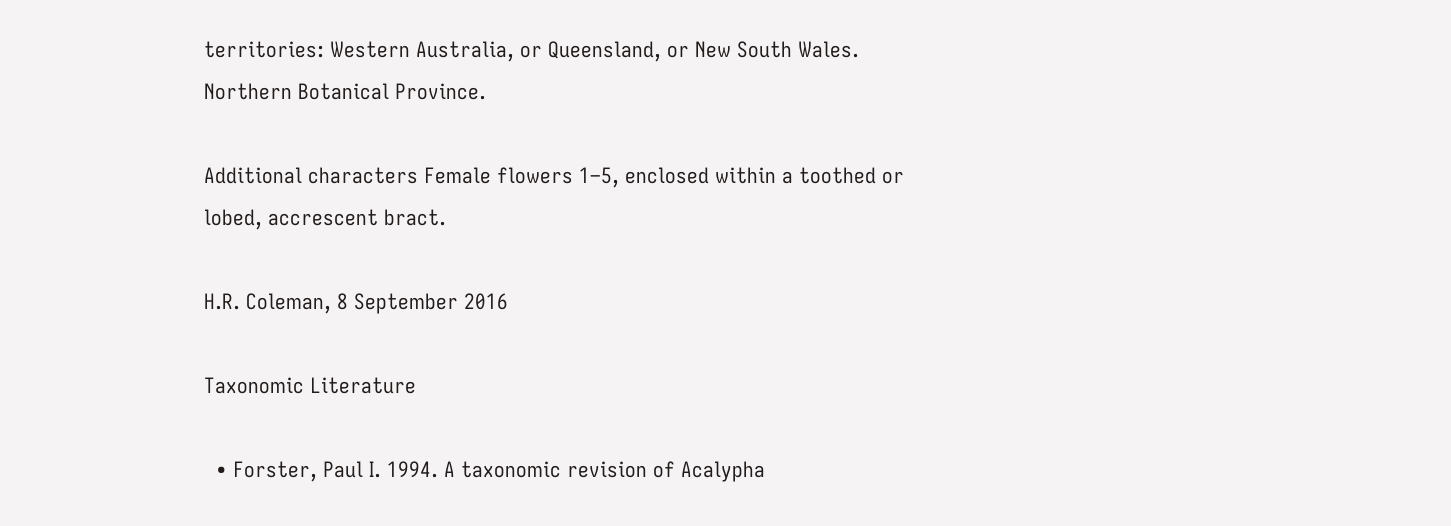territories: Western Australia, or Queensland, or New South Wales. Northern Botanical Province.

Additional characters Female flowers 1–5, enclosed within a toothed or lobed, accrescent bract.

H.R. Coleman, 8 September 2016

Taxonomic Literature

  • Forster, Paul I. 1994. A taxonomic revision of Acalypha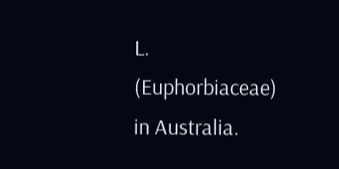L. (Euphorbiaceae) in Australia.